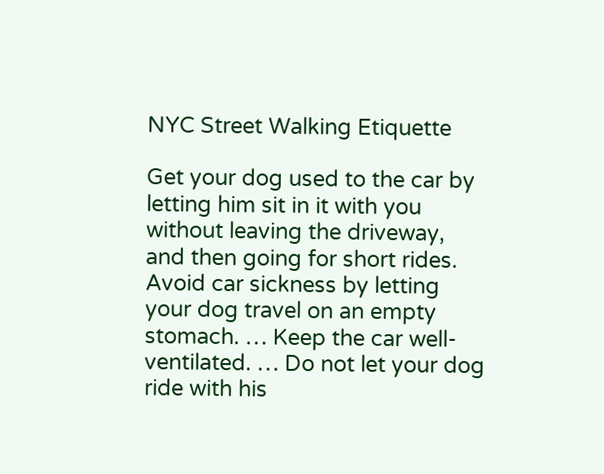NYC Street Walking Etiquette

Get your dog used to the car by letting him sit in it with you without leaving the driveway, and then going for short rides. Avoid car sickness by letting your dog travel on an empty stomach. … Keep the car well-ventilated. … Do not let your dog ride with his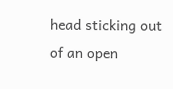head sticking out of an open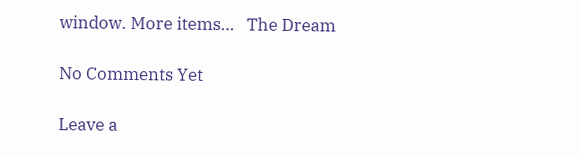window. More items…   The Dream

No Comments Yet

Leave a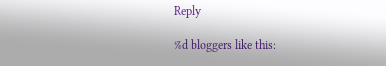Reply

%d bloggers like this: